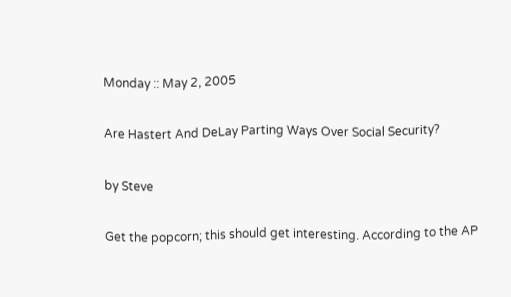Monday :: May 2, 2005

Are Hastert And DeLay Parting Ways Over Social Security?

by Steve

Get the popcorn; this should get interesting. According to the AP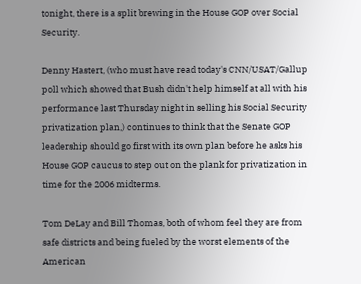tonight, there is a split brewing in the House GOP over Social Security.

Denny Hastert, (who must have read today's CNN/USAT/Gallup poll which showed that Bush didn't help himself at all with his performance last Thursday night in selling his Social Security privatization plan,) continues to think that the Senate GOP leadership should go first with its own plan before he asks his House GOP caucus to step out on the plank for privatization in time for the 2006 midterms.

Tom DeLay and Bill Thomas, both of whom feel they are from safe districts and being fueled by the worst elements of the American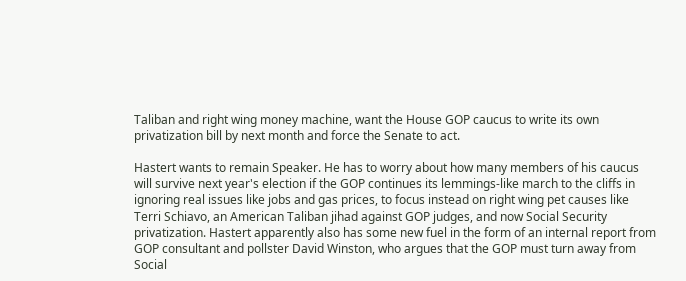Taliban and right wing money machine, want the House GOP caucus to write its own privatization bill by next month and force the Senate to act.

Hastert wants to remain Speaker. He has to worry about how many members of his caucus will survive next year's election if the GOP continues its lemmings-like march to the cliffs in ignoring real issues like jobs and gas prices, to focus instead on right wing pet causes like Terri Schiavo, an American Taliban jihad against GOP judges, and now Social Security privatization. Hastert apparently also has some new fuel in the form of an internal report from GOP consultant and pollster David Winston, who argues that the GOP must turn away from Social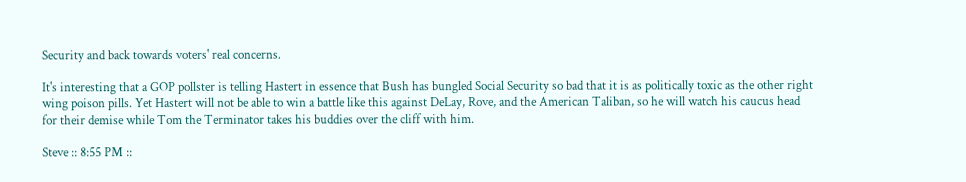Security and back towards voters' real concerns.

It's interesting that a GOP pollster is telling Hastert in essence that Bush has bungled Social Security so bad that it is as politically toxic as the other right wing poison pills. Yet Hastert will not be able to win a battle like this against DeLay, Rove, and the American Taliban, so he will watch his caucus head for their demise while Tom the Terminator takes his buddies over the cliff with him.

Steve :: 8:55 PM ::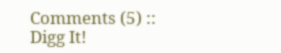Comments (5) :: Digg It!